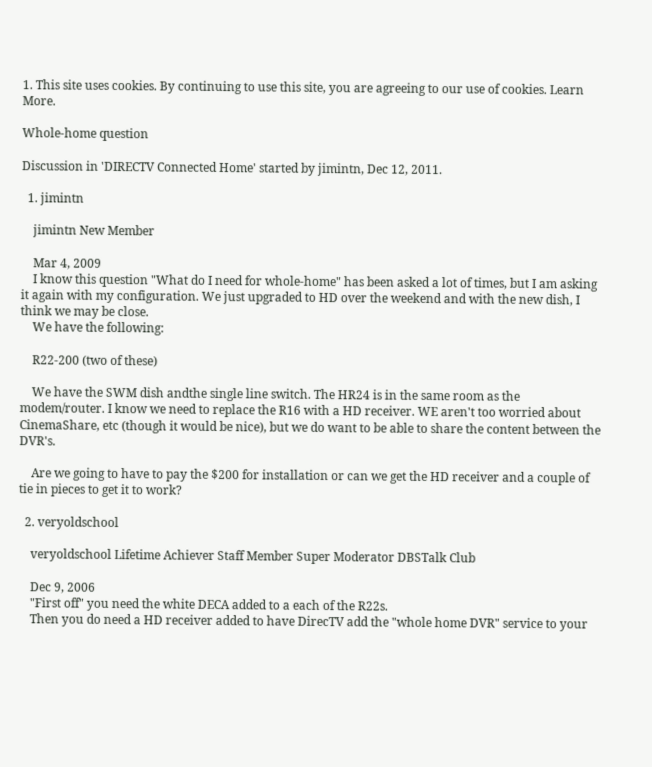1. This site uses cookies. By continuing to use this site, you are agreeing to our use of cookies. Learn More.

Whole-home question

Discussion in 'DIRECTV Connected Home' started by jimintn, Dec 12, 2011.

  1. jimintn

    jimintn New Member

    Mar 4, 2009
    I know this question "What do I need for whole-home" has been asked a lot of times, but I am asking it again with my configuration. We just upgraded to HD over the weekend and with the new dish, I think we may be close.
    We have the following:

    R22-200 (two of these)

    We have the SWM dish andthe single line switch. The HR24 is in the same room as the modem/router. I know we need to replace the R16 with a HD receiver. WE aren't too worried about CinemaShare, etc (though it would be nice), but we do want to be able to share the content between the DVR's.

    Are we going to have to pay the $200 for installation or can we get the HD receiver and a couple of tie in pieces to get it to work?

  2. veryoldschool

    veryoldschool Lifetime Achiever Staff Member Super Moderator DBSTalk Club

    Dec 9, 2006
    "First off" you need the white DECA added to a each of the R22s.
    Then you do need a HD receiver added to have DirecTV add the "whole home DVR" service to your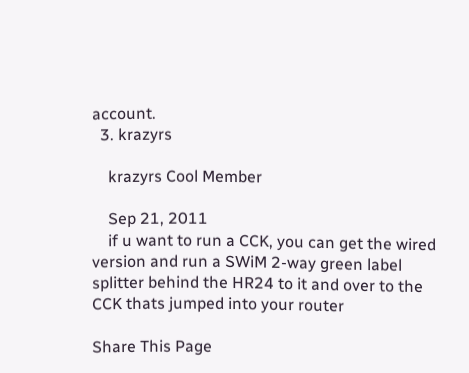account.
  3. krazyrs

    krazyrs Cool Member

    Sep 21, 2011
    if u want to run a CCK, you can get the wired version and run a SWiM 2-way green label splitter behind the HR24 to it and over to the CCK thats jumped into your router

Share This Page